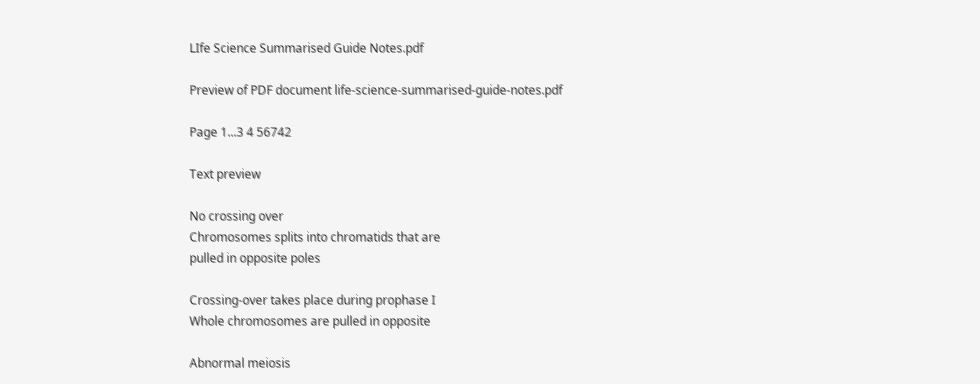LIfe Science Summarised Guide Notes.pdf

Preview of PDF document life-science-summarised-guide-notes.pdf

Page 1...3 4 56742

Text preview

No crossing over
Chromosomes splits into chromatids that are
pulled in opposite poles

Crossing-over takes place during prophase I
Whole chromosomes are pulled in opposite

Abnormal meiosis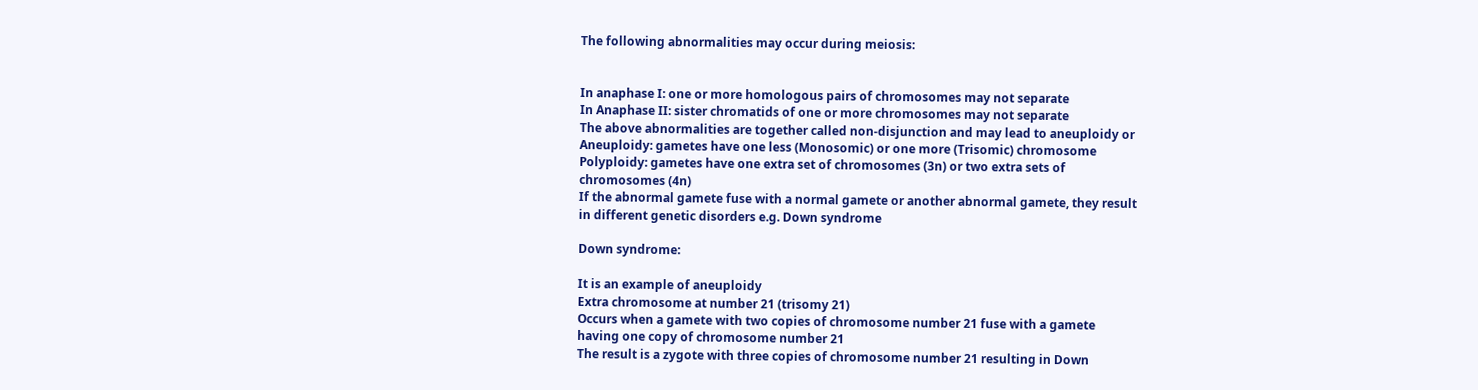The following abnormalities may occur during meiosis:


In anaphase I: one or more homologous pairs of chromosomes may not separate
In Anaphase II: sister chromatids of one or more chromosomes may not separate
The above abnormalities are together called non-disjunction and may lead to aneuploidy or
Aneuploidy: gametes have one less (Monosomic) or one more (Trisomic) chromosome
Polyploidy: gametes have one extra set of chromosomes (3n) or two extra sets of
chromosomes (4n)
If the abnormal gamete fuse with a normal gamete or another abnormal gamete, they result
in different genetic disorders e.g. Down syndrome

Down syndrome:

It is an example of aneuploidy
Extra chromosome at number 21 (trisomy 21)
Occurs when a gamete with two copies of chromosome number 21 fuse with a gamete
having one copy of chromosome number 21
The result is a zygote with three copies of chromosome number 21 resulting in Down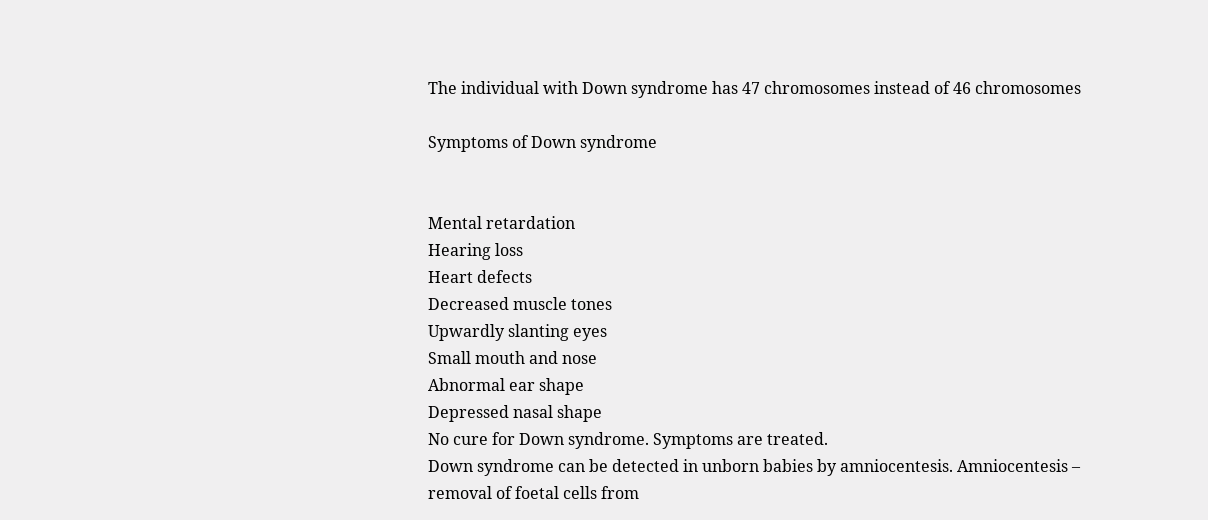The individual with Down syndrome has 47 chromosomes instead of 46 chromosomes

Symptoms of Down syndrome


Mental retardation
Hearing loss
Heart defects
Decreased muscle tones
Upwardly slanting eyes
Small mouth and nose
Abnormal ear shape
Depressed nasal shape
No cure for Down syndrome. Symptoms are treated.
Down syndrome can be detected in unborn babies by amniocentesis. Amniocentesis –
removal of foetal cells from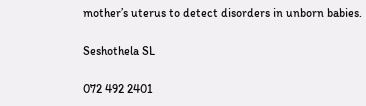mother’s uterus to detect disorders in unborn babies.

Seshothela SL

072 492 2401